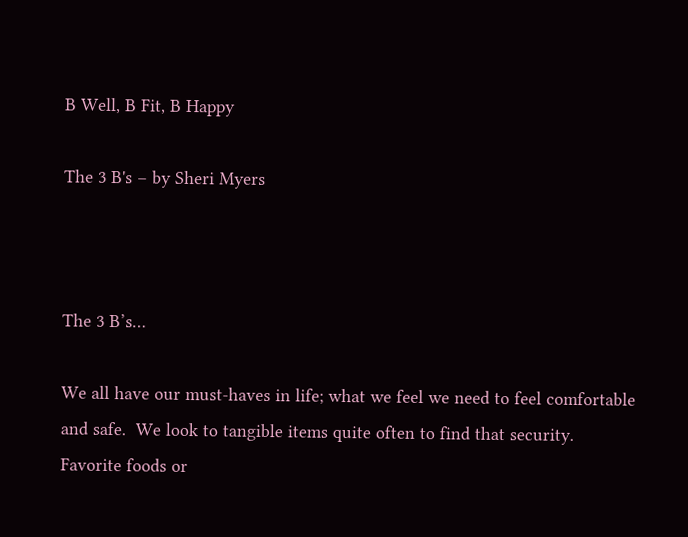B Well, B Fit, B Happy

The 3 B's – by Sheri Myers



The 3 B’s…

We all have our must-haves in life; what we feel we need to feel comfortable and safe.  We look to tangible items quite often to find that security.  Favorite foods or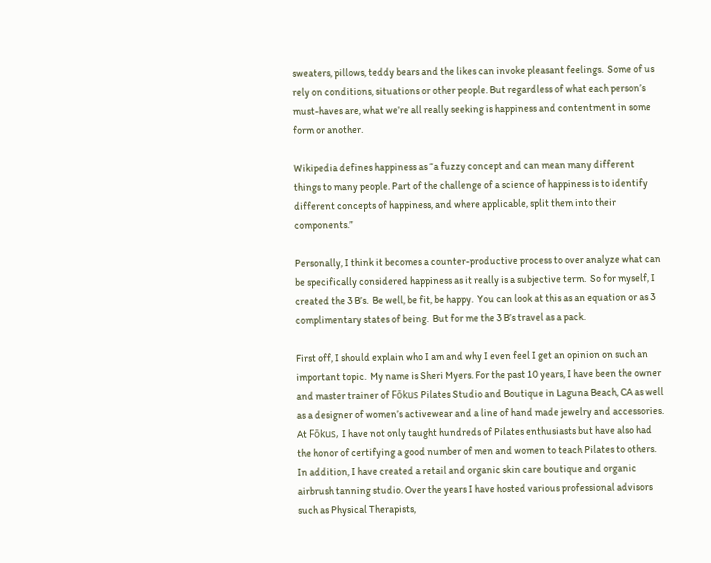sweaters, pillows, teddy bears and the likes can invoke pleasant feelings.  Some of us rely on conditions, situations or other people. But regardless of what each person’s must-haves are, what we’re all really seeking is happiness and contentment in some form or another.

Wikipedia defines happiness as “a fuzzy concept and can mean many different things to many people. Part of the challenge of a science of happiness is to identify different concepts of happiness, and where applicable, split them into their components.”

Personally, I think it becomes a counter-productive process to over analyze what can be specifically considered happiness as it really is a subjective term.  So for myself, I created the 3 B’s.  Be well, be fit, be happy.  You can look at this as an equation or as 3 complimentary states of being.  But for me the 3 B’s travel as a pack.

First off, I should explain who I am and why I even feel I get an opinion on such an important topic.  My name is Sheri Myers. For the past 10 years, I have been the owner and master trainer of Fōkus Pilates Studio and Boutique in Laguna Beach, CA as well as a designer of women’s activewear and a line of hand made jewelry and accessories.  At Fōkus, I have not only taught hundreds of Pilates enthusiasts but have also had the honor of certifying a good number of men and women to teach Pilates to others.  In addition, I have created a retail and organic skin care boutique and organic airbrush tanning studio. Over the years I have hosted various professional advisors such as Physical Therapists,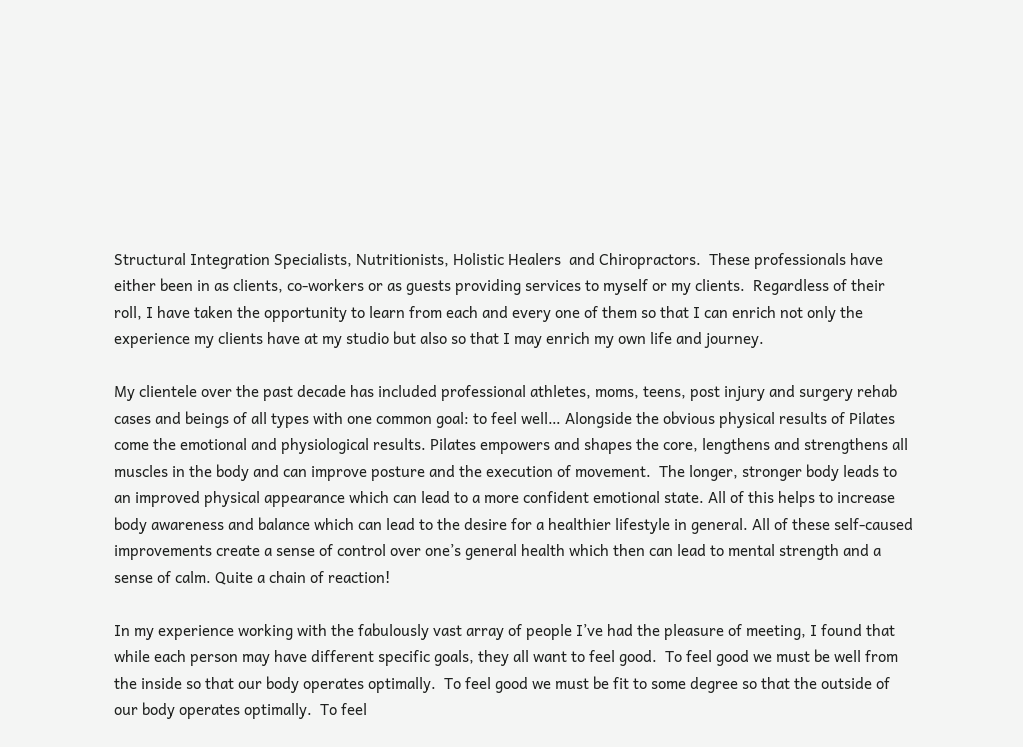Structural Integration Specialists, Nutritionists, Holistic Healers  and Chiropractors.  These professionals have either been in as clients, co-workers or as guests providing services to myself or my clients.  Regardless of their roll, I have taken the opportunity to learn from each and every one of them so that I can enrich not only the experience my clients have at my studio but also so that I may enrich my own life and journey.

My clientele over the past decade has included professional athletes, moms, teens, post injury and surgery rehab cases and beings of all types with one common goal: to feel well… Alongside the obvious physical results of Pilates come the emotional and physiological results. Pilates empowers and shapes the core, lengthens and strengthens all muscles in the body and can improve posture and the execution of movement.  The longer, stronger body leads to an improved physical appearance which can lead to a more confident emotional state. All of this helps to increase body awareness and balance which can lead to the desire for a healthier lifestyle in general. All of these self-caused improvements create a sense of control over one’s general health which then can lead to mental strength and a sense of calm. Quite a chain of reaction!

In my experience working with the fabulously vast array of people I’ve had the pleasure of meeting, I found that while each person may have different specific goals, they all want to feel good.  To feel good we must be well from the inside so that our body operates optimally.  To feel good we must be fit to some degree so that the outside of our body operates optimally.  To feel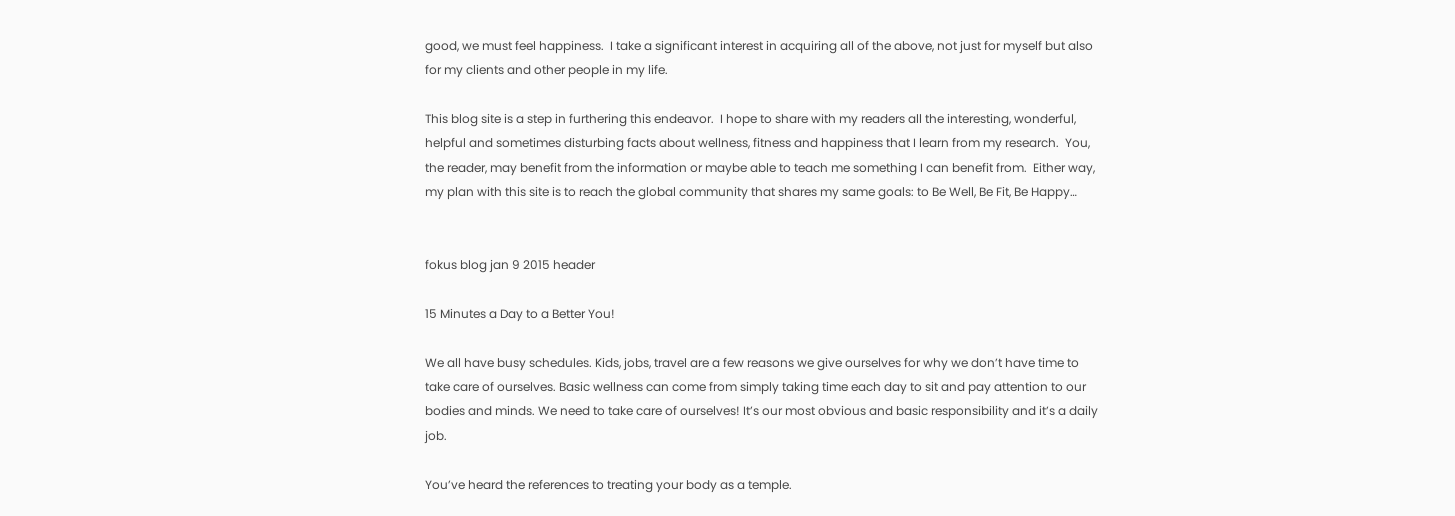good, we must feel happiness.  I take a significant interest in acquiring all of the above, not just for myself but also for my clients and other people in my life.

This blog site is a step in furthering this endeavor.  I hope to share with my readers all the interesting, wonderful, helpful and sometimes disturbing facts about wellness, fitness and happiness that I learn from my research.  You, the reader, may benefit from the information or maybe able to teach me something I can benefit from.  Either way, my plan with this site is to reach the global community that shares my same goals: to Be Well, Be Fit, Be Happy…


fokus blog jan 9 2015 header

15 Minutes a Day to a Better You!

We all have busy schedules. Kids, jobs, travel are a few reasons we give ourselves for why we don’t have time to take care of ourselves. Basic wellness can come from simply taking time each day to sit and pay attention to our bodies and minds. We need to take care of ourselves! It’s our most obvious and basic responsibility and it’s a daily job.

You’ve heard the references to treating your body as a temple.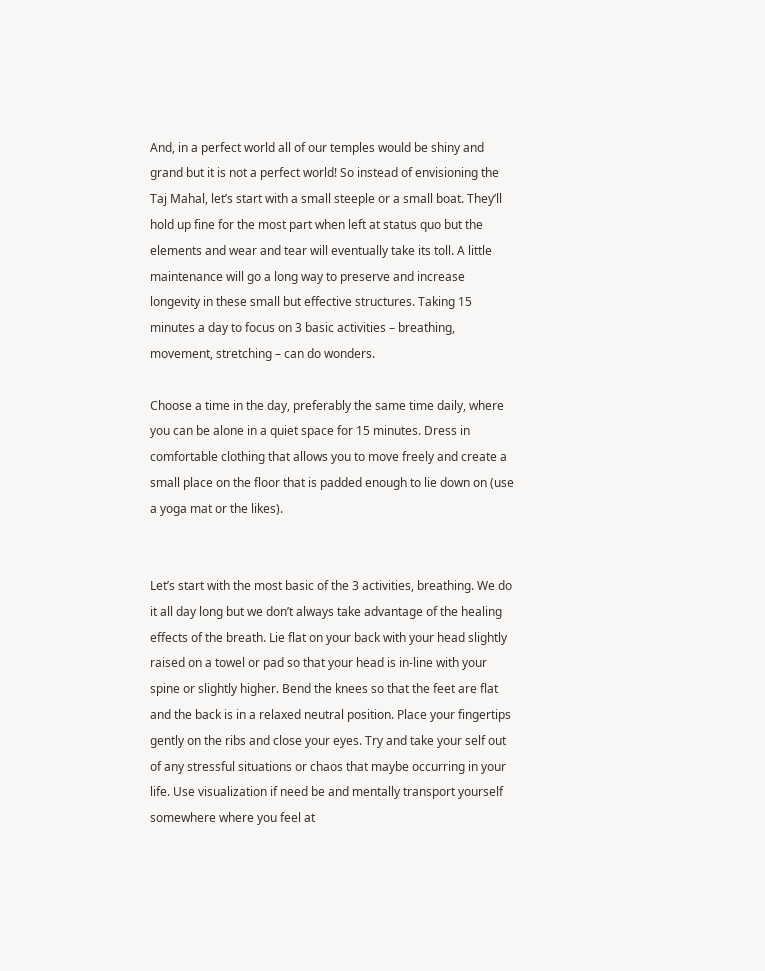And, in a perfect world all of our temples would be shiny and grand but it is not a perfect world! So instead of envisioning the Taj Mahal, let’s start with a small steeple or a small boat. They’ll hold up fine for the most part when left at status quo but the elements and wear and tear will eventually take its toll. A little maintenance will go a long way to preserve and increase longevity in these small but effective structures. Taking 15 minutes a day to focus on 3 basic activities – breathing, movement, stretching – can do wonders.

Choose a time in the day, preferably the same time daily, where you can be alone in a quiet space for 15 minutes. Dress in comfortable clothing that allows you to move freely and create a small place on the floor that is padded enough to lie down on (use a yoga mat or the likes).


Let’s start with the most basic of the 3 activities, breathing. We do it all day long but we don’t always take advantage of the healing effects of the breath. Lie flat on your back with your head slightly raised on a towel or pad so that your head is in-line with your spine or slightly higher. Bend the knees so that the feet are flat and the back is in a relaxed neutral position. Place your fingertips gently on the ribs and close your eyes. Try and take your self out of any stressful situations or chaos that maybe occurring in your life. Use visualization if need be and mentally transport yourself somewhere where you feel at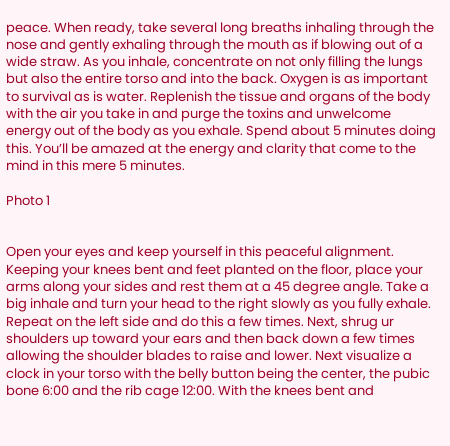peace. When ready, take several long breaths inhaling through the nose and gently exhaling through the mouth as if blowing out of a wide straw. As you inhale, concentrate on not only filling the lungs but also the entire torso and into the back. Oxygen is as important to survival as is water. Replenish the tissue and organs of the body with the air you take in and purge the toxins and unwelcome energy out of the body as you exhale. Spend about 5 minutes doing this. You’ll be amazed at the energy and clarity that come to the mind in this mere 5 minutes.

Photo 1


Open your eyes and keep yourself in this peaceful alignment. Keeping your knees bent and feet planted on the floor, place your arms along your sides and rest them at a 45 degree angle. Take a big inhale and turn your head to the right slowly as you fully exhale. Repeat on the left side and do this a few times. Next, shrug ur shoulders up toward your ears and then back down a few times allowing the shoulder blades to raise and lower. Next visualize a clock in your torso with the belly button being the center, the pubic bone 6:00 and the rib cage 12:00. With the knees bent and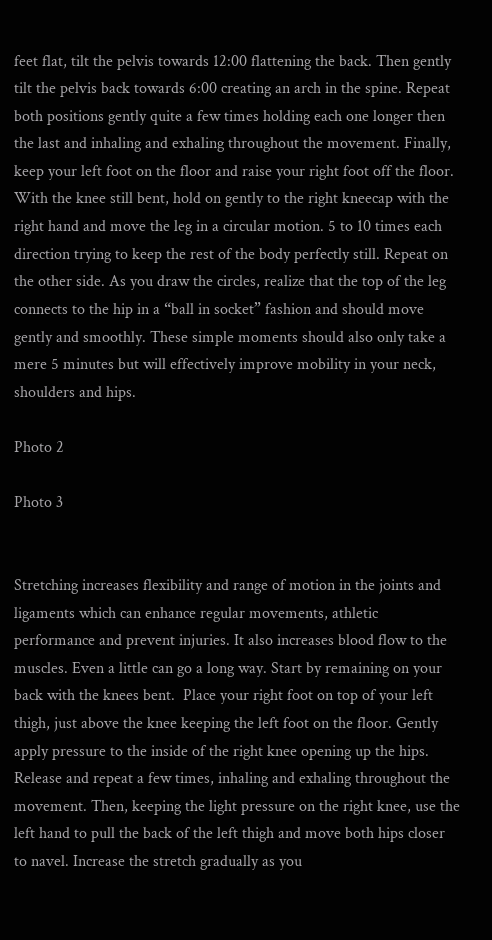feet flat, tilt the pelvis towards 12:00 flattening the back. Then gently tilt the pelvis back towards 6:00 creating an arch in the spine. Repeat both positions gently quite a few times holding each one longer then the last and inhaling and exhaling throughout the movement. Finally, keep your left foot on the floor and raise your right foot off the floor. With the knee still bent, hold on gently to the right kneecap with the right hand and move the leg in a circular motion. 5 to 10 times each direction trying to keep the rest of the body perfectly still. Repeat on the other side. As you draw the circles, realize that the top of the leg connects to the hip in a “ball in socket” fashion and should move gently and smoothly. These simple moments should also only take a mere 5 minutes but will effectively improve mobility in your neck, shoulders and hips.

Photo 2

Photo 3


Stretching increases flexibility and range of motion in the joints and ligaments which can enhance regular movements, athletic performance and prevent injuries. It also increases blood flow to the muscles. Even a little can go a long way. Start by remaining on your back with the knees bent.  Place your right foot on top of your left thigh, just above the knee keeping the left foot on the floor. Gently apply pressure to the inside of the right knee opening up the hips. Release and repeat a few times, inhaling and exhaling throughout the movement. Then, keeping the light pressure on the right knee, use the left hand to pull the back of the left thigh and move both hips closer to navel. Increase the stretch gradually as you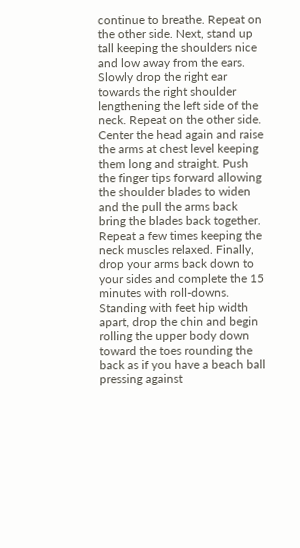continue to breathe. Repeat on the other side. Next, stand up tall keeping the shoulders nice and low away from the ears. Slowly drop the right ear towards the right shoulder lengthening the left side of the neck. Repeat on the other side. Center the head again and raise the arms at chest level keeping them long and straight. Push the finger tips forward allowing the shoulder blades to widen and the pull the arms back bring the blades back together. Repeat a few times keeping the neck muscles relaxed. Finally, drop your arms back down to your sides and complete the 15 minutes with roll-downs. Standing with feet hip width apart, drop the chin and begin rolling the upper body down toward the toes rounding the back as if you have a beach ball pressing against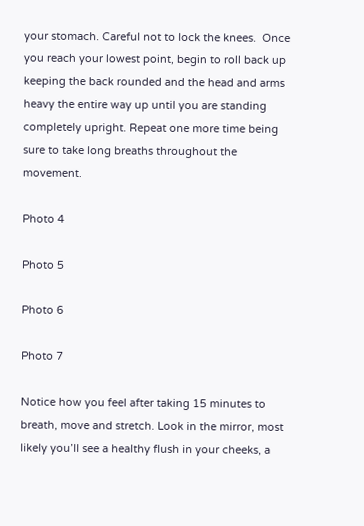your stomach. Careful not to lock the knees.  Once you reach your lowest point, begin to roll back up keeping the back rounded and the head and arms heavy the entire way up until you are standing completely upright. Repeat one more time being sure to take long breaths throughout the movement.

Photo 4

Photo 5

Photo 6

Photo 7

Notice how you feel after taking 15 minutes to breath, move and stretch. Look in the mirror, most likely you’ll see a healthy flush in your cheeks, a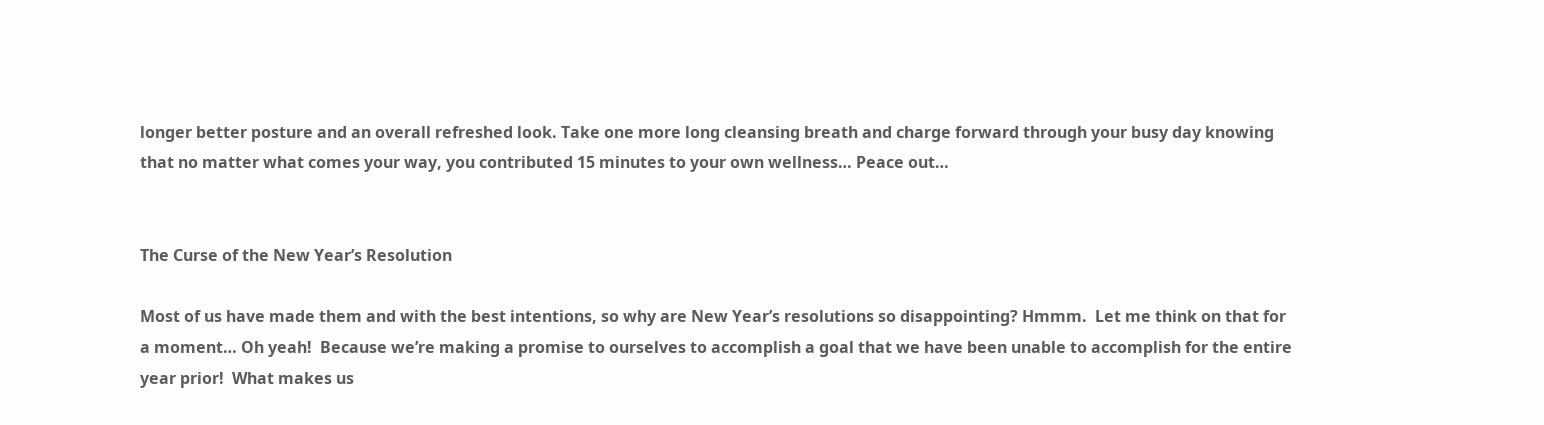longer better posture and an overall refreshed look. Take one more long cleansing breath and charge forward through your busy day knowing that no matter what comes your way, you contributed 15 minutes to your own wellness… Peace out…


The Curse of the New Year’s Resolution

Most of us have made them and with the best intentions, so why are New Year’s resolutions so disappointing? Hmmm.  Let me think on that for a moment… Oh yeah!  Because we’re making a promise to ourselves to accomplish a goal that we have been unable to accomplish for the entire year prior!  What makes us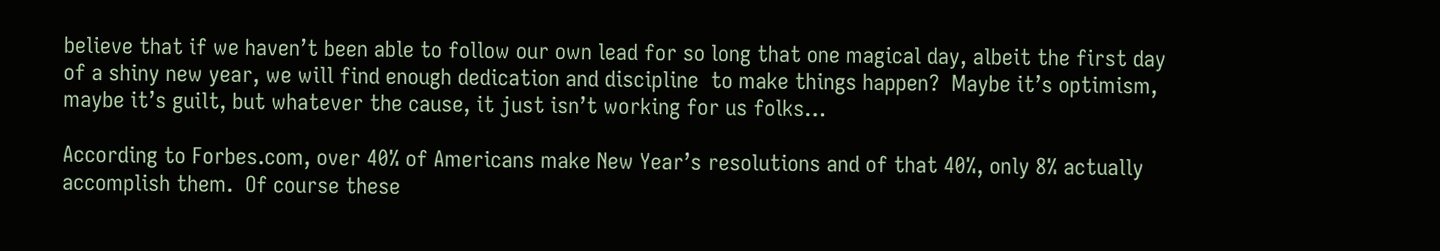believe that if we haven’t been able to follow our own lead for so long that one magical day, albeit the first day of a shiny new year, we will find enough dedication and discipline  to make things happen?  Maybe it’s optimism, maybe it’s guilt, but whatever the cause, it just isn’t working for us folks…

According to Forbes.com, over 40% of Americans make New Year’s resolutions and of that 40%, only 8% actually accomplish them.  Of course these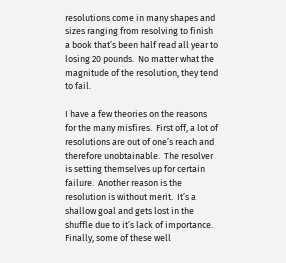resolutions come in many shapes and sizes ranging from resolving to finish a book that’s been half read all year to losing 20 pounds.  No matter what the magnitude of the resolution, they tend to fail.

I have a few theories on the reasons for the many misfires.  First off, a lot of resolutions are out of one’s reach and therefore unobtainable.  The resolver is setting themselves up for certain failure.  Another reason is the resolution is without merit.  It’s a shallow goal and gets lost in the shuffle due to it’s lack of importance. Finally, some of these well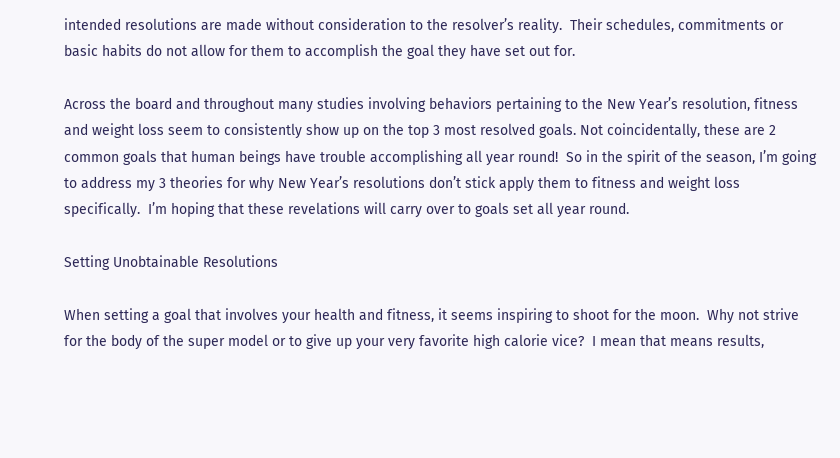intended resolutions are made without consideration to the resolver’s reality.  Their schedules, commitments or basic habits do not allow for them to accomplish the goal they have set out for.

Across the board and throughout many studies involving behaviors pertaining to the New Year’s resolution, fitness and weight loss seem to consistently show up on the top 3 most resolved goals. Not coincidentally, these are 2 common goals that human beings have trouble accomplishing all year round!  So in the spirit of the season, I’m going to address my 3 theories for why New Year’s resolutions don’t stick apply them to fitness and weight loss specifically.  I’m hoping that these revelations will carry over to goals set all year round.

Setting Unobtainable Resolutions

When setting a goal that involves your health and fitness, it seems inspiring to shoot for the moon.  Why not strive for the body of the super model or to give up your very favorite high calorie vice?  I mean that means results,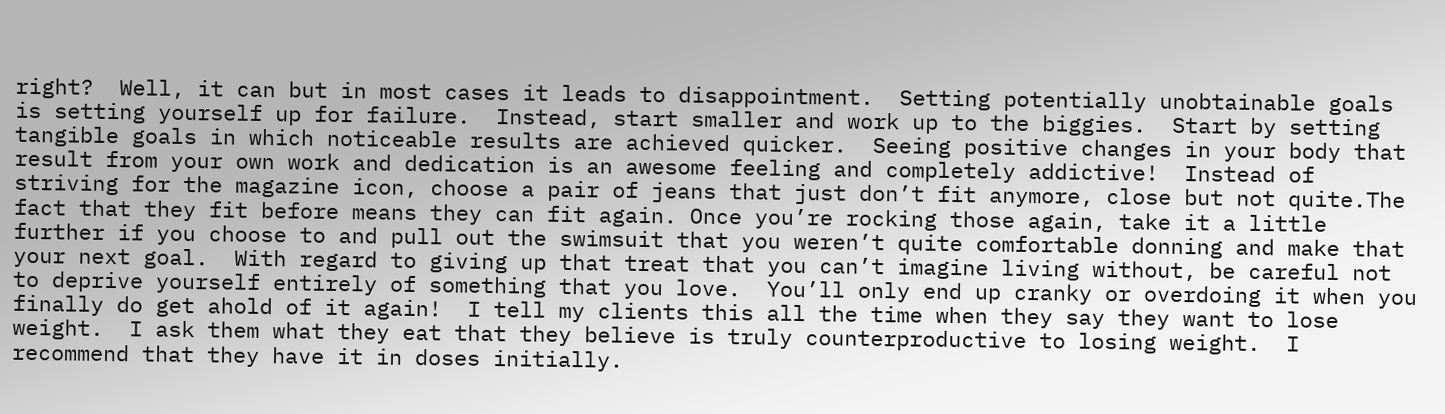right?  Well, it can but in most cases it leads to disappointment.  Setting potentially unobtainable goals is setting yourself up for failure.  Instead, start smaller and work up to the biggies.  Start by setting tangible goals in which noticeable results are achieved quicker.  Seeing positive changes in your body that result from your own work and dedication is an awesome feeling and completely addictive!  Instead of striving for the magazine icon, choose a pair of jeans that just don’t fit anymore, close but not quite.The fact that they fit before means they can fit again. Once you’re rocking those again, take it a little further if you choose to and pull out the swimsuit that you weren’t quite comfortable donning and make that your next goal.  With regard to giving up that treat that you can’t imagine living without, be careful not to deprive yourself entirely of something that you love.  You’ll only end up cranky or overdoing it when you finally do get ahold of it again!  I tell my clients this all the time when they say they want to lose weight.  I ask them what they eat that they believe is truly counterproductive to losing weight.  I recommend that they have it in doses initially.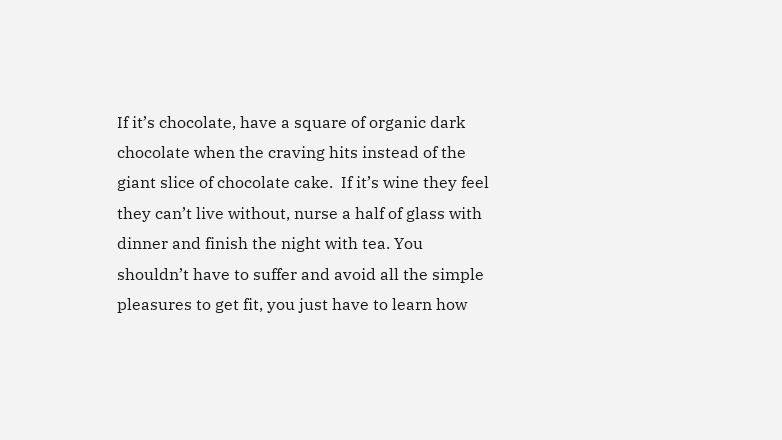If it’s chocolate, have a square of organic dark chocolate when the craving hits instead of the giant slice of chocolate cake.  If it’s wine they feel they can’t live without, nurse a half of glass with dinner and finish the night with tea. You shouldn’t have to suffer and avoid all the simple pleasures to get fit, you just have to learn how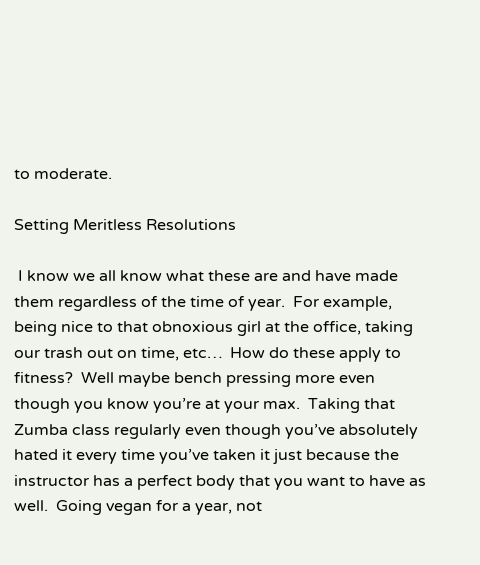to moderate.

Setting Meritless Resolutions

 I know we all know what these are and have made them regardless of the time of year.  For example, being nice to that obnoxious girl at the office, taking our trash out on time, etc…  How do these apply to fitness?  Well maybe bench pressing more even though you know you’re at your max.  Taking that Zumba class regularly even though you’ve absolutely hated it every time you’ve taken it just because the instructor has a perfect body that you want to have as well.  Going vegan for a year, not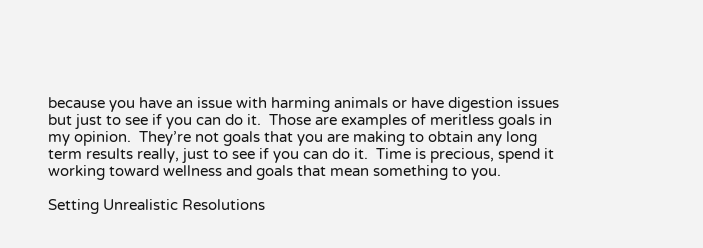because you have an issue with harming animals or have digestion issues but just to see if you can do it.  Those are examples of meritless goals in my opinion.  They’re not goals that you are making to obtain any long term results really, just to see if you can do it.  Time is precious, spend it working toward wellness and goals that mean something to you.

Setting Unrealistic Resolutions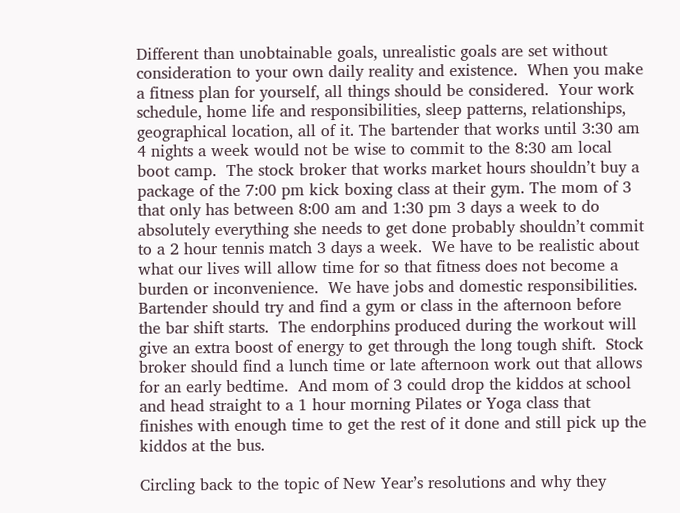Different than unobtainable goals, unrealistic goals are set without consideration to your own daily reality and existence.  When you make a fitness plan for yourself, all things should be considered.  Your work schedule, home life and responsibilities, sleep patterns, relationships, geographical location, all of it. The bartender that works until 3:30 am 4 nights a week would not be wise to commit to the 8:30 am local boot camp.  The stock broker that works market hours shouldn’t buy a package of the 7:00 pm kick boxing class at their gym. The mom of 3 that only has between 8:00 am and 1:30 pm 3 days a week to do absolutely everything she needs to get done probably shouldn’t commit to a 2 hour tennis match 3 days a week.  We have to be realistic about what our lives will allow time for so that fitness does not become a burden or inconvenience.  We have jobs and domestic responsibilities.  Bartender should try and find a gym or class in the afternoon before the bar shift starts.  The endorphins produced during the workout will give an extra boost of energy to get through the long tough shift.  Stock broker should find a lunch time or late afternoon work out that allows for an early bedtime.  And mom of 3 could drop the kiddos at school and head straight to a 1 hour morning Pilates or Yoga class that finishes with enough time to get the rest of it done and still pick up the kiddos at the bus.

Circling back to the topic of New Year’s resolutions and why they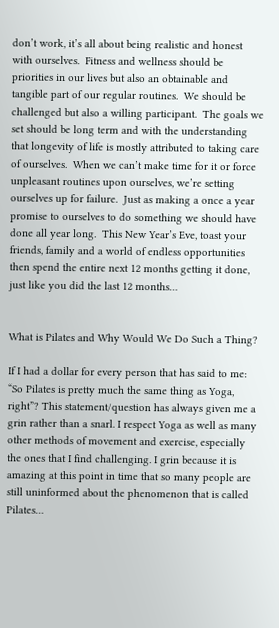don’t work, it’s all about being realistic and honest with ourselves.  Fitness and wellness should be priorities in our lives but also an obtainable and tangible part of our regular routines.  We should be challenged but also a willing participant.  The goals we set should be long term and with the understanding that longevity of life is mostly attributed to taking care of ourselves.  When we can’t make time for it or force unpleasant routines upon ourselves, we’re setting ourselves up for failure.  Just as making a once a year promise to ourselves to do something we should have done all year long.  This New Year’s Eve, toast your friends, family and a world of endless opportunities then spend the entire next 12 months getting it done, just like you did the last 12 months…


What is Pilates and Why Would We Do Such a Thing?

If I had a dollar for every person that has said to me: “So Pilates is pretty much the same thing as Yoga, right”? This statement/question has always given me a grin rather than a snarl. I respect Yoga as well as many other methods of movement and exercise, especially the ones that I find challenging. I grin because it is amazing at this point in time that so many people are still uninformed about the phenomenon that is called Pilates…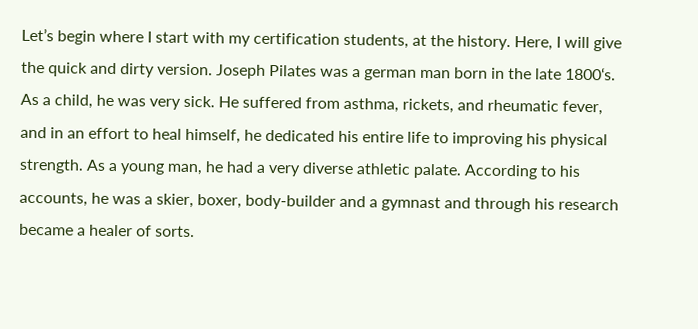Let’s begin where I start with my certification students, at the history. Here, I will give the quick and dirty version. Joseph Pilates was a german man born in the late 1800‘s. As a child, he was very sick. He suffered from asthma, rickets, and rheumatic fever, and in an effort to heal himself, he dedicated his entire life to improving his physical strength. As a young man, he had a very diverse athletic palate. According to his accounts, he was a skier, boxer, body-builder and a gymnast and through his research became a healer of sorts.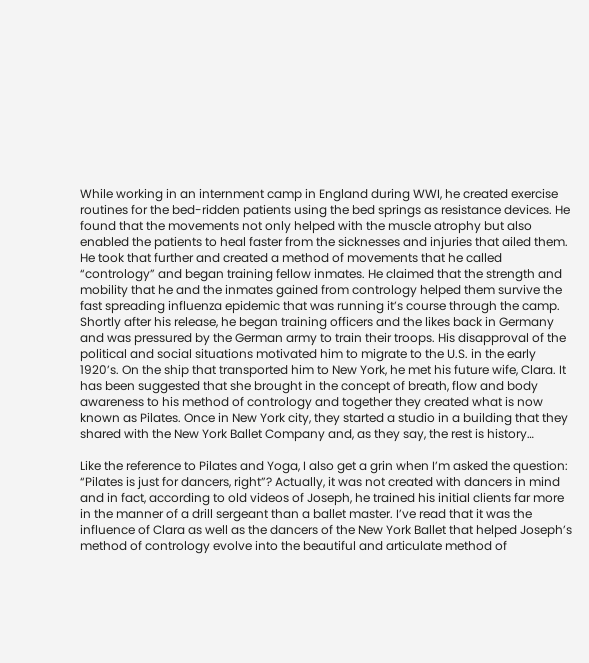While working in an internment camp in England during WWI, he created exercise routines for the bed-ridden patients using the bed springs as resistance devices. He found that the movements not only helped with the muscle atrophy but also enabled the patients to heal faster from the sicknesses and injuries that ailed them. He took that further and created a method of movements that he called “contrology” and began training fellow inmates. He claimed that the strength and mobility that he and the inmates gained from contrology helped them survive the fast spreading influenza epidemic that was running it’s course through the camp. Shortly after his release, he began training officers and the likes back in Germany and was pressured by the German army to train their troops. His disapproval of the political and social situations motivated him to migrate to the U.S. in the early 1920’s. On the ship that transported him to New York, he met his future wife, Clara. It has been suggested that she brought in the concept of breath, flow and body awareness to his method of contrology and together they created what is now known as Pilates. Once in New York city, they started a studio in a building that they shared with the New York Ballet Company and, as they say, the rest is history…

Like the reference to Pilates and Yoga, I also get a grin when I’m asked the question: “Pilates is just for dancers, right”? Actually, it was not created with dancers in mind and in fact, according to old videos of Joseph, he trained his initial clients far more in the manner of a drill sergeant than a ballet master. I’ve read that it was the influence of Clara as well as the dancers of the New York Ballet that helped Joseph’s method of contrology evolve into the beautiful and articulate method of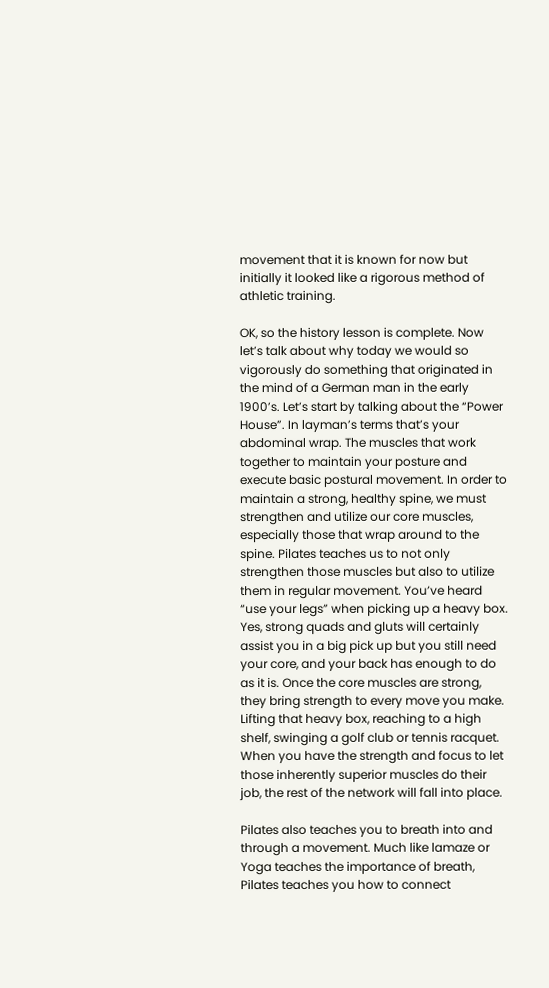movement that it is known for now but initially it looked like a rigorous method of athletic training.

OK, so the history lesson is complete. Now let’s talk about why today we would so vigorously do something that originated in the mind of a German man in the early 1900’s. Let’s start by talking about the “Power House”. In layman’s terms that’s your abdominal wrap. The muscles that work together to maintain your posture and execute basic postural movement. In order to maintain a strong, healthy spine, we must strengthen and utilize our core muscles, especially those that wrap around to the spine. Pilates teaches us to not only strengthen those muscles but also to utilize them in regular movement. You’ve heard “use your legs” when picking up a heavy box. Yes, strong quads and gluts will certainly assist you in a big pick up but you still need your core, and your back has enough to do as it is. Once the core muscles are strong, they bring strength to every move you make. Lifting that heavy box, reaching to a high shelf, swinging a golf club or tennis racquet. When you have the strength and focus to let those inherently superior muscles do their job, the rest of the network will fall into place.

Pilates also teaches you to breath into and through a movement. Much like lamaze or Yoga teaches the importance of breath, Pilates teaches you how to connect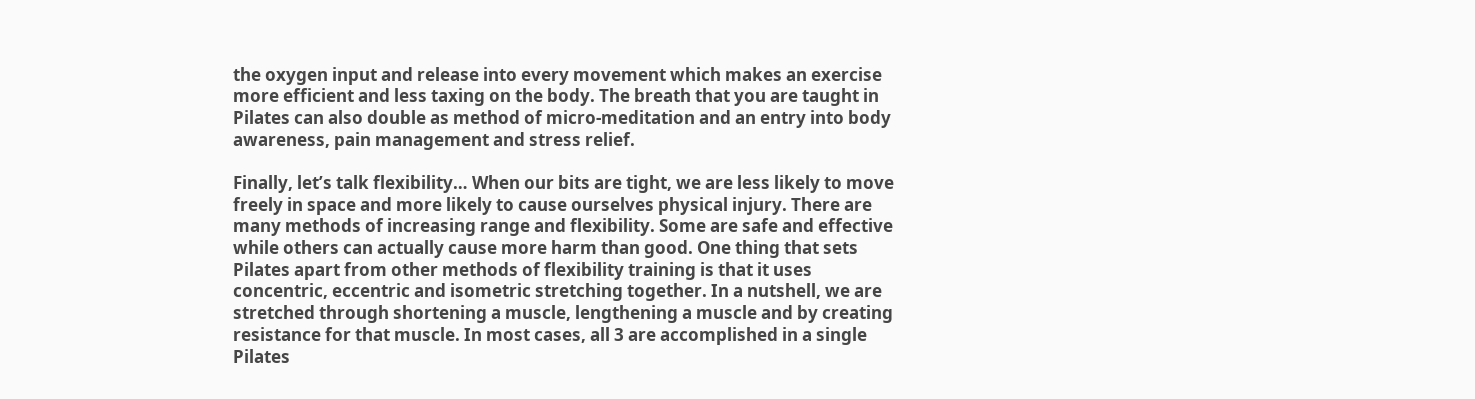the oxygen input and release into every movement which makes an exercise more efficient and less taxing on the body. The breath that you are taught in Pilates can also double as method of micro-meditation and an entry into body awareness, pain management and stress relief.

Finally, let’s talk flexibility… When our bits are tight, we are less likely to move freely in space and more likely to cause ourselves physical injury. There are many methods of increasing range and flexibility. Some are safe and effective while others can actually cause more harm than good. One thing that sets Pilates apart from other methods of flexibility training is that it uses concentric, eccentric and isometric stretching together. In a nutshell, we are stretched through shortening a muscle, lengthening a muscle and by creating resistance for that muscle. In most cases, all 3 are accomplished in a single Pilates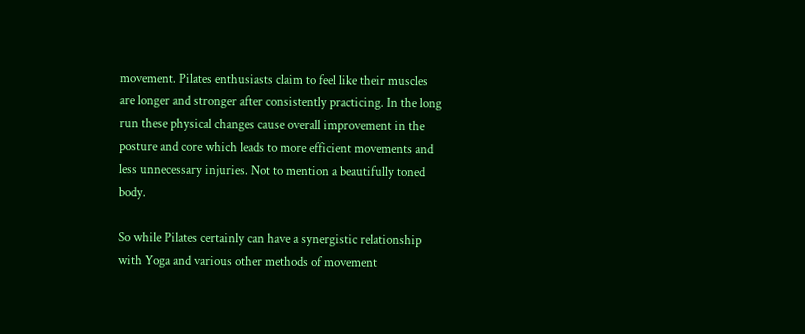movement. Pilates enthusiasts claim to feel like their muscles are longer and stronger after consistently practicing. In the long run these physical changes cause overall improvement in the posture and core which leads to more efficient movements and less unnecessary injuries. Not to mention a beautifully toned body.

So while Pilates certainly can have a synergistic relationship with Yoga and various other methods of movement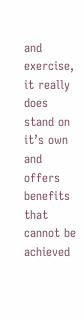and exercise, it really does stand on it’s own and offers benefits that cannot be achieved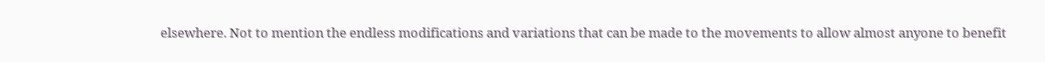elsewhere. Not to mention the endless modifications and variations that can be made to the movements to allow almost anyone to benefit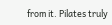from it. Pilates truly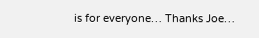is for everyone… Thanks Joe…